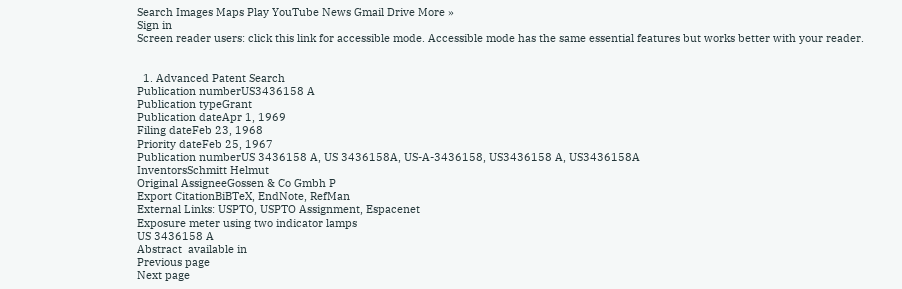Search Images Maps Play YouTube News Gmail Drive More »
Sign in
Screen reader users: click this link for accessible mode. Accessible mode has the same essential features but works better with your reader.


  1. Advanced Patent Search
Publication numberUS3436158 A
Publication typeGrant
Publication dateApr 1, 1969
Filing dateFeb 23, 1968
Priority dateFeb 25, 1967
Publication numberUS 3436158 A, US 3436158A, US-A-3436158, US3436158 A, US3436158A
InventorsSchmitt Helmut
Original AssigneeGossen & Co Gmbh P
Export CitationBiBTeX, EndNote, RefMan
External Links: USPTO, USPTO Assignment, Espacenet
Exposure meter using two indicator lamps
US 3436158 A
Abstract  available in
Previous page
Next page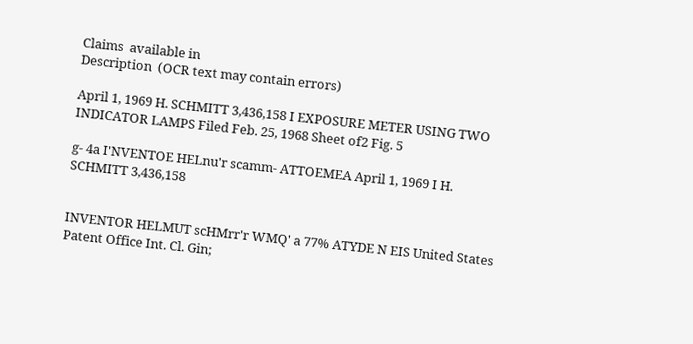Claims  available in
Description  (OCR text may contain errors)

April 1, 1969 H. SCHMITT 3,436,158 I EXPOSURE METER USING TWO INDICATOR LAMPS Filed Feb. 25, 1968 Sheet of2 Fig. 5

g- 4a I'NVENTOE HELnu'r scamm- ATTOEMEA April 1, 1969 I H. SCHMITT 3,436,158


INVENTOR HELMUT scHMrr'r WMQ' a 77% ATYDE N EIS United States Patent Office Int. Cl. Gin;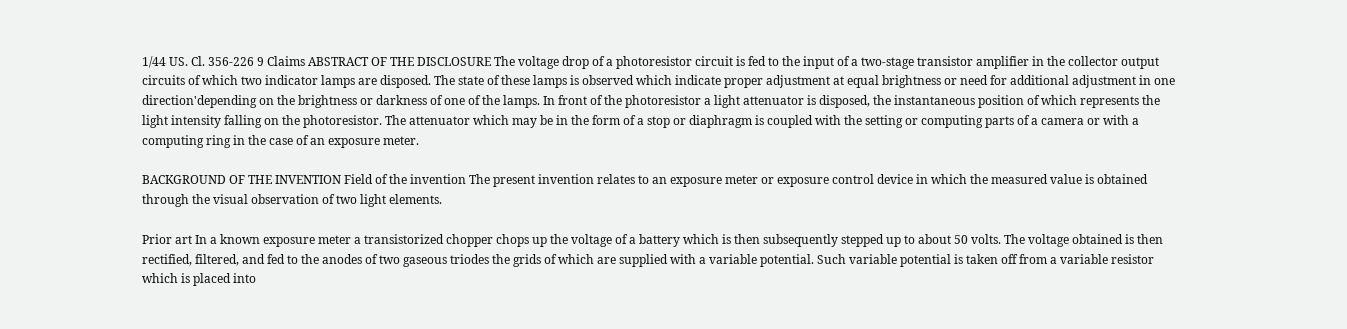1/44 US. Cl. 356-226 9 Claims ABSTRACT OF THE DISCLOSURE The voltage drop of a photoresistor circuit is fed to the input of a two-stage transistor amplifier in the collector output circuits of which two indicator lamps are disposed. The state of these lamps is observed which indicate proper adjustment at equal brightness or need for additional adjustment in one direction'depending on the brightness or darkness of one of the lamps. In front of the photoresistor a light attenuator is disposed, the instantaneous position of which represents the light intensity falling on the photoresistor. The attenuator which may be in the form of a stop or diaphragm is coupled with the setting or computing parts of a camera or with a computing ring in the case of an exposure meter.

BACKGROUND OF THE INVENTION Field of the invention The present invention relates to an exposure meter or exposure control device in which the measured value is obtained through the visual observation of two light elements.

Prior art In a known exposure meter a transistorized chopper chops up the voltage of a battery which is then subsequently stepped up to about 50 volts. The voltage obtained is then rectified, filtered, and fed to the anodes of two gaseous triodes the grids of which are supplied with a variable potential. Such variable potential is taken off from a variable resistor which is placed into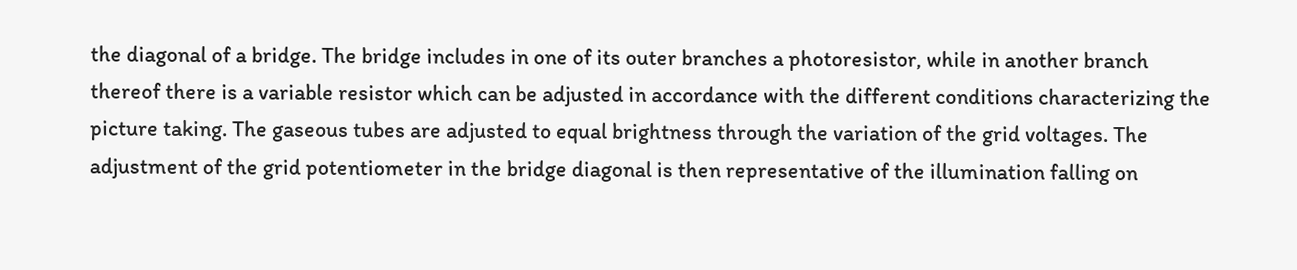the diagonal of a bridge. The bridge includes in one of its outer branches a photoresistor, while in another branch thereof there is a variable resistor which can be adjusted in accordance with the different conditions characterizing the picture taking. The gaseous tubes are adjusted to equal brightness through the variation of the grid voltages. The adjustment of the grid potentiometer in the bridge diagonal is then representative of the illumination falling on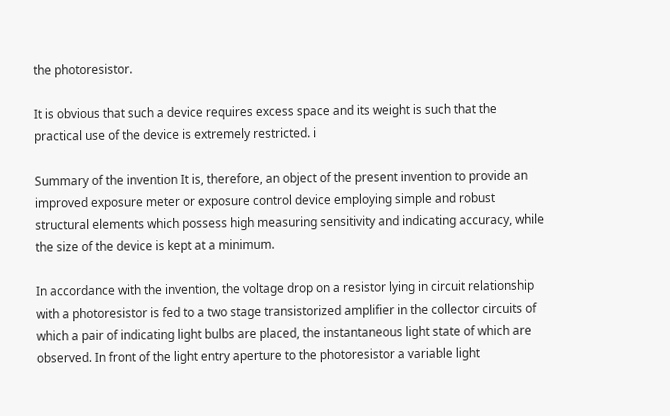the photoresistor.

It is obvious that such a device requires excess space and its weight is such that the practical use of the device is extremely restricted. i

Summary of the invention It is, therefore, an object of the present invention to provide an improved exposure meter or exposure control device employing simple and robust structural elements which possess high measuring sensitivity and indicating accuracy, while the size of the device is kept at a minimum.

In accordance with the invention, the voltage drop on a resistor lying in circuit relationship with a photoresistor is fed to a two stage transistorized amplifier in the collector circuits of which a pair of indicating light bulbs are placed, the instantaneous light state of which are observed. In front of the light entry aperture to the photoresistor a variable light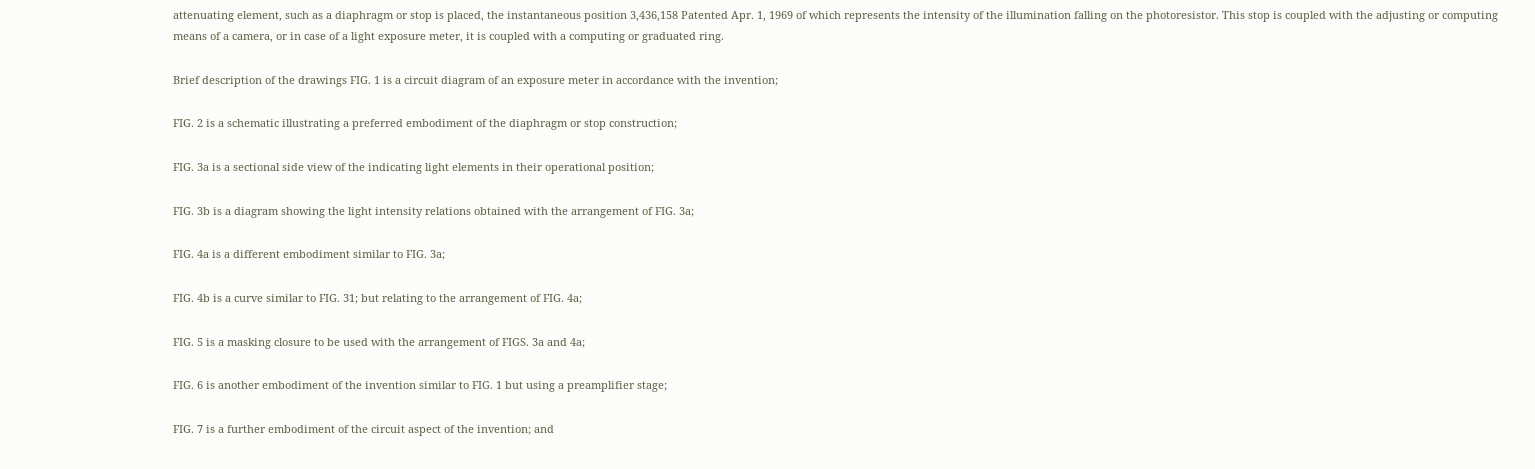attenuating element, such as a diaphragm or stop is placed, the instantaneous position 3,436,158 Patented Apr. 1, 1969 of which represents the intensity of the illumination falling on the photoresistor. This stop is coupled with the adjusting or computing means of a camera, or in case of a light exposure meter, it is coupled with a computing or graduated ring.

Brief description of the drawings FIG. 1 is a circuit diagram of an exposure meter in accordance with the invention;

FIG. 2 is a schematic illustrating a preferred embodiment of the diaphragm or stop construction;

FIG. 3a is a sectional side view of the indicating light elements in their operational position;

FIG. 3b is a diagram showing the light intensity relations obtained with the arrangement of FIG. 3a;

FIG. 4a is a different embodiment similar to FIG. 3a;

FIG. 4b is a curve similar to FIG. 31; but relating to the arrangement of FIG. 4a;

FIG. 5 is a masking closure to be used with the arrangement of FIGS. 3a and 4a;

FIG. 6 is another embodiment of the invention similar to FIG. 1 but using a preamplifier stage;

FIG. 7 is a further embodiment of the circuit aspect of the invention; and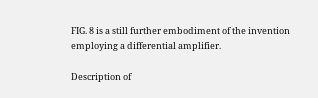FIG. 8 is a still further embodiment of the invention employing a differential amplifier.

Description of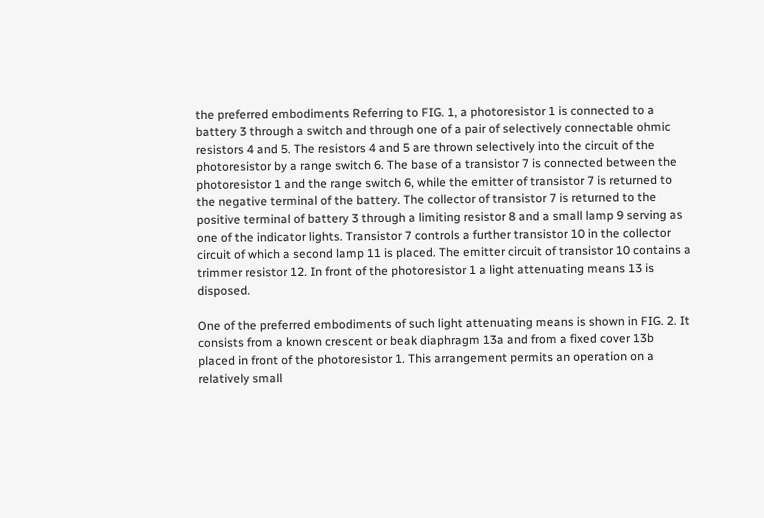the preferred embodiments Referring to FIG. 1, a photoresistor 1 is connected to a battery 3 through a switch and through one of a pair of selectively connectable ohmic resistors 4 and 5. The resistors 4 and 5 are thrown selectively into the circuit of the photoresistor by a range switch 6. The base of a transistor 7 is connected between the photoresistor 1 and the range switch 6, while the emitter of transistor 7 is returned to the negative terminal of the battery. The collector of transistor 7 is returned to the positive terminal of battery 3 through a limiting resistor 8 and a small lamp 9 serving as one of the indicator lights. Transistor 7 controls a further transistor 10 in the collector circuit of which a second lamp 11 is placed. The emitter circuit of transistor 10 contains a trimmer resistor 12. In front of the photoresistor 1 a light attenuating means 13 is disposed.

One of the preferred embodiments of such light attenuating means is shown in FIG. 2. It consists from a known crescent or beak diaphragm 13a and from a fixed cover 13b placed in front of the photoresistor 1. This arrangement permits an operation on a relatively small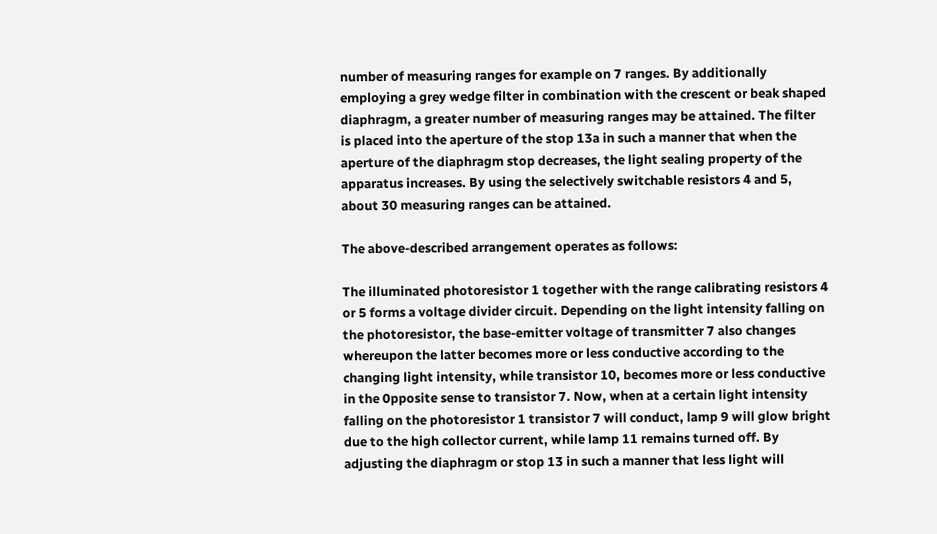number of measuring ranges for example on 7 ranges. By additionally employing a grey wedge filter in combination with the crescent or beak shaped diaphragm, a greater number of measuring ranges may be attained. The filter is placed into the aperture of the stop 13a in such a manner that when the aperture of the diaphragm stop decreases, the light sealing property of the apparatus increases. By using the selectively switchable resistors 4 and 5, about 30 measuring ranges can be attained.

The above-described arrangement operates as follows:

The illuminated photoresistor 1 together with the range calibrating resistors 4 or 5 forms a voltage divider circuit. Depending on the light intensity falling on the photoresistor, the base-emitter voltage of transmitter 7 also changes whereupon the latter becomes more or less conductive according to the changing light intensity, while transistor 10, becomes more or less conductive in the 0pposite sense to transistor 7. Now, when at a certain light intensity falling on the photoresistor 1 transistor 7 will conduct, lamp 9 will glow bright due to the high collector current, while lamp 11 remains turned off. By adjusting the diaphragm or stop 13 in such a manner that less light will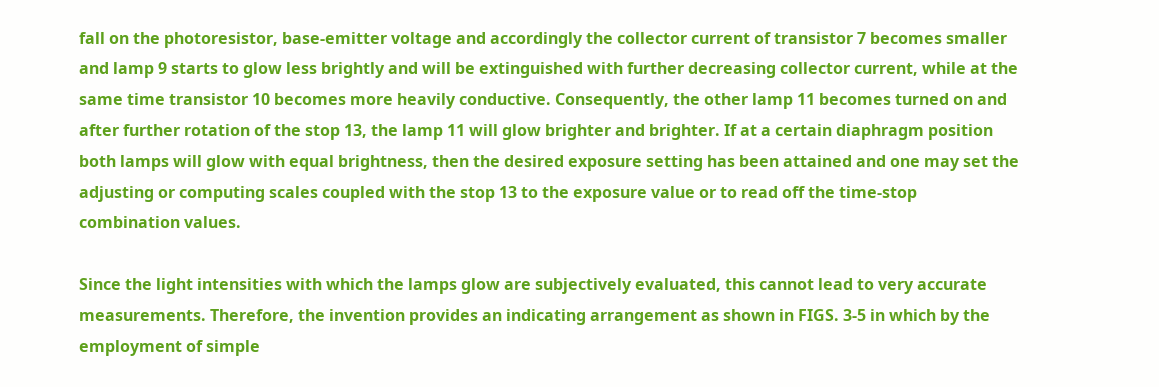fall on the photoresistor, base-emitter voltage and accordingly the collector current of transistor 7 becomes smaller and lamp 9 starts to glow less brightly and will be extinguished with further decreasing collector current, while at the same time transistor 10 becomes more heavily conductive. Consequently, the other lamp 11 becomes turned on and after further rotation of the stop 13, the lamp 11 will glow brighter and brighter. If at a certain diaphragm position both lamps will glow with equal brightness, then the desired exposure setting has been attained and one may set the adjusting or computing scales coupled with the stop 13 to the exposure value or to read off the time-stop combination values.

Since the light intensities with which the lamps glow are subjectively evaluated, this cannot lead to very accurate measurements. Therefore, the invention provides an indicating arrangement as shown in FIGS. 3-5 in which by the employment of simple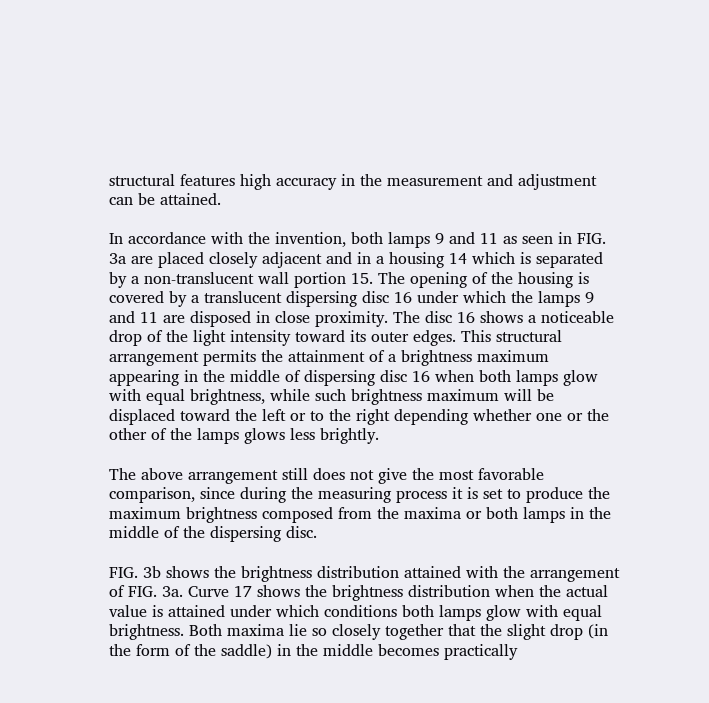structural features high accuracy in the measurement and adjustment can be attained.

In accordance with the invention, both lamps 9 and 11 as seen in FIG. 3a are placed closely adjacent and in a housing 14 which is separated by a non-translucent wall portion 15. The opening of the housing is covered by a translucent dispersing disc 16 under which the lamps 9 and 11 are disposed in close proximity. The disc 16 shows a noticeable drop of the light intensity toward its outer edges. This structural arrangement permits the attainment of a brightness maximum appearing in the middle of dispersing disc 16 when both lamps glow with equal brightness, while such brightness maximum will be displaced toward the left or to the right depending whether one or the other of the lamps glows less brightly.

The above arrangement still does not give the most favorable comparison, since during the measuring process it is set to produce the maximum brightness composed from the maxima or both lamps in the middle of the dispersing disc.

FIG. 3b shows the brightness distribution attained with the arrangement of FIG. 3a. Curve 17 shows the brightness distribution when the actual value is attained under which conditions both lamps glow with equal brightness. Both maxima lie so closely together that the slight drop (in the form of the saddle) in the middle becomes practically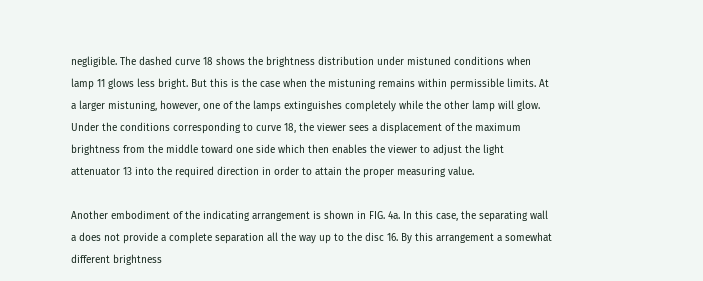negligible. The dashed curve 18 shows the brightness distribution under mistuned conditions when lamp 11 glows less bright. But this is the case when the mistuning remains within permissible limits. At a larger mistuning, however, one of the lamps extinguishes completely while the other lamp will glow. Under the conditions corresponding to curve 18, the viewer sees a displacement of the maximum brightness from the middle toward one side which then enables the viewer to adjust the light attenuator 13 into the required direction in order to attain the proper measuring value.

Another embodiment of the indicating arrangement is shown in FIG. 4a. In this case, the separating wall a does not provide a complete separation all the way up to the disc 16. By this arrangement a somewhat different brightness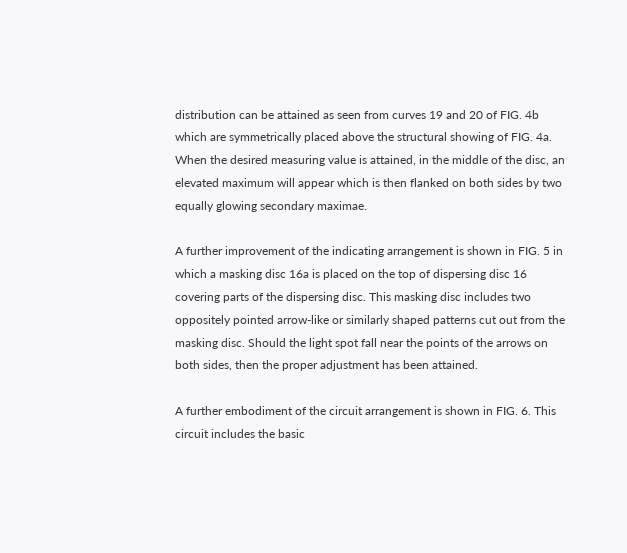distribution can be attained as seen from curves 19 and 20 of FIG. 4b which are symmetrically placed above the structural showing of FIG. 4a. When the desired measuring value is attained, in the middle of the disc, an elevated maximum will appear which is then flanked on both sides by two equally glowing secondary maximae.

A further improvement of the indicating arrangement is shown in FIG. 5 in which a masking disc 16a is placed on the top of dispersing disc 16 covering parts of the dispersing disc. This masking disc includes two oppositely pointed arrow-like or similarly shaped patterns cut out from the masking disc. Should the light spot fall near the points of the arrows on both sides, then the proper adjustment has been attained.

A further embodiment of the circuit arrangement is shown in FIG. 6. This circuit includes the basic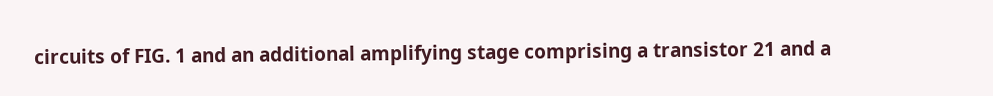circuits of FIG. 1 and an additional amplifying stage comprising a transistor 21 and a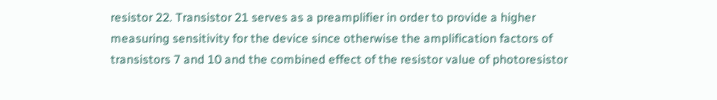resistor 22. Transistor 21 serves as a preamplifier in order to provide a higher measuring sensitivity for the device since otherwise the amplification factors of transistors 7 and 10 and the combined effect of the resistor value of photoresistor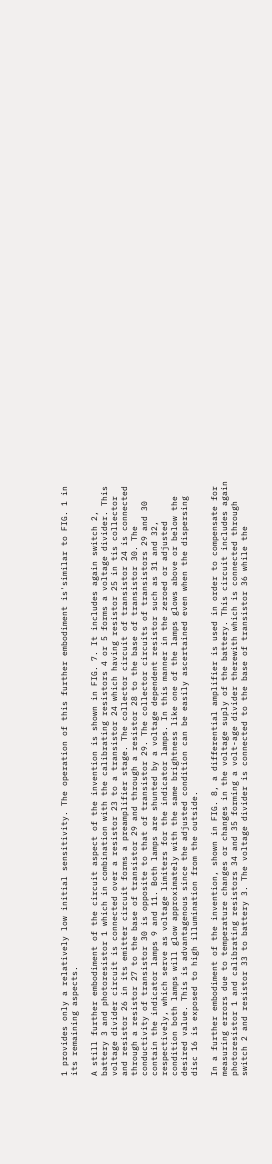1 provides only a relatively low initial sensitivity. The operation of this further embodiment is'similar to FIG. 1 in its remaining aspects.

A still further embodiment of the circuit aspect of the invention is shown in FIG. 7. It includes again switch 2, battery 3 and photoresistor 1 which in combination with the calibrating resistors 4 or 5 forms a voltage divider. This voltage divider circuit is connected over a resistor 23 to a transistor 24 which having resistor 25 in tis collector and resistor 26 in its emitter circuit forms a preamplifier stage. The collector circuit of transistor 24 is connected through a resistor 27 to the base of transistor 29 and through a resistor 28 to the base of transistor 30. The conductivity of transistor 30 is opposite to that of transistor 29. The collector circuits of transistors 29 and 30 contain the indicator lamps 9 and 11. Both lamps are shunted by a voltage dependent resistor such as 31 and 32, respectively, which serve as voltage limiters for the indicator lamps. In this manner in the zeroed or adjusted condition both lamps will glow approximately with the same brightness like one of the lamps glows above or below the desired value. This is advantagenous since the adjusted condition can be easily ascertained even when the dispersing disc 16 is exposed to high illumination from the outside.

In a further embodiment of the invention, shown in FIG. 8, a differential amplifier is used in order to compensate for measuring errors due to temperature changes or changes in the voltage suply of the battery. This circuit includes again photoresistor 1 and calibrating resistors 34 and 35 forming a volt-age divider therewith which is connected through switch 2 and resistor 33 to battery 3. The voltage divider is connected to the base of transistor 36 while the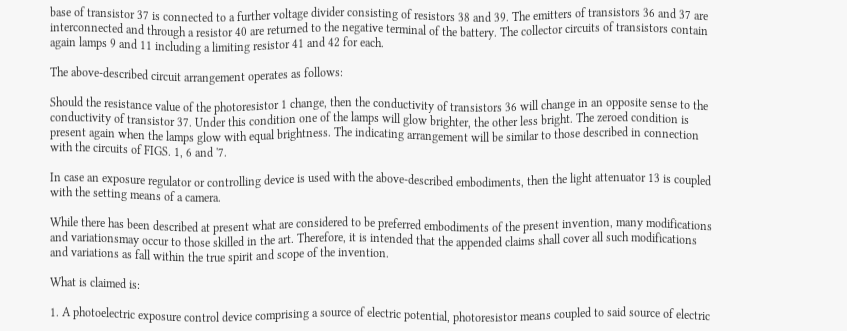base of transistor 37 is connected to a further voltage divider consisting of resistors 38 and 39. The emitters of transistors 36 and 37 are interconnected and through a resistor 40 are returned to the negative terminal of the battery. The collector circuits of transistors contain again lamps 9 and 11 including a limiting resistor 41 and 42 for each.

The above-described circuit arrangement operates as follows:

Should the resistance value of the photoresistor 1 change, then the conductivity of transistors 36 will change in an opposite sense to the conductivity of transistor 37. Under this condition one of the lamps will glow brighter, the other less bright. The zeroed condition is present again when the lamps glow with equal brightness. The indicating arrangement will be similar to those described in connection with the circuits of FIGS. 1, 6 and '7.

In case an exposure regulator or controlling device is used with the above-described embodiments, then the light attenuator 13 is coupled with the setting means of a camera.

While there has been described at present what are considered to be preferred embodiments of the present invention, many modifications and variationsmay occur to those skilled in the art. Therefore, it is intended that the appended claims shall cover all such modifications and variations as fall within the true spirit and scope of the invention.

What is claimed is:

1. A photoelectric exposure control device comprising a source of electric potential, photoresistor means coupled to said source of electric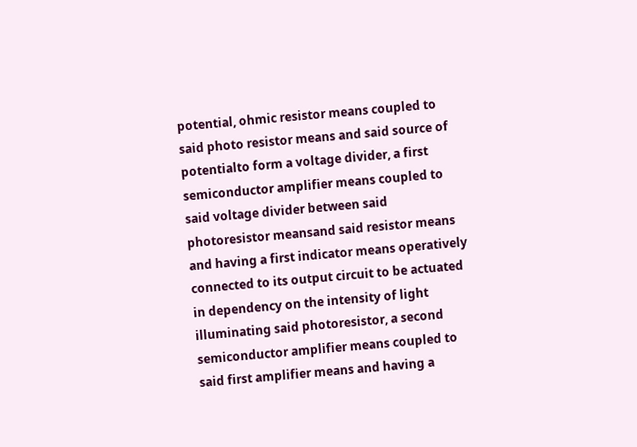potential, ohmic resistor means coupled to said photo resistor means and said source of potentialto form a voltage divider, a first semiconductor amplifier means coupled to said voltage divider between said photoresistor meansand said resistor means and having a first indicator means operatively connected to its output circuit to be actuated in dependency on the intensity of light illuminating said photoresistor, a second semiconductor amplifier means coupled to said first amplifier means and having a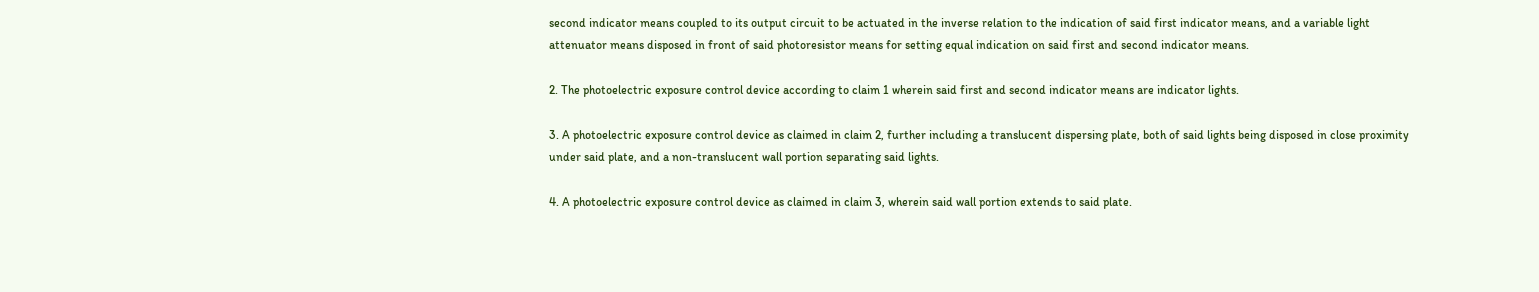second indicator means coupled to its output circuit to be actuated in the inverse relation to the indication of said first indicator means, and a variable light attenuator means disposed in front of said photoresistor means for setting equal indication on said first and second indicator means.

2. The photoelectric exposure control device according to claim 1 wherein said first and second indicator means are indicator lights.

3. A photoelectric exposure control device as claimed in claim 2, further including a translucent dispersing plate, both of said lights being disposed in close proximity under said plate, and a non-translucent wall portion separating said lights.

4. A photoelectric exposure control device as claimed in claim 3, wherein said wall portion extends to said plate.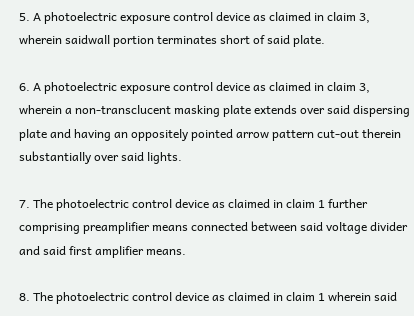5. A photoelectric exposure control device as claimed in claim 3, wherein saidwall portion terminates short of said plate.

6. A photoelectric exposure control device as claimed in claim 3, wherein a non-transclucent masking plate extends over said dispersing plate and having an oppositely pointed arrow pattern cut-out therein substantially over said lights.

7. The photoelectric control device as claimed in claim 1 further comprising preamplifier means connected between said voltage divider and said first amplifier means.

8. The photoelectric control device as claimed in claim 1 wherein said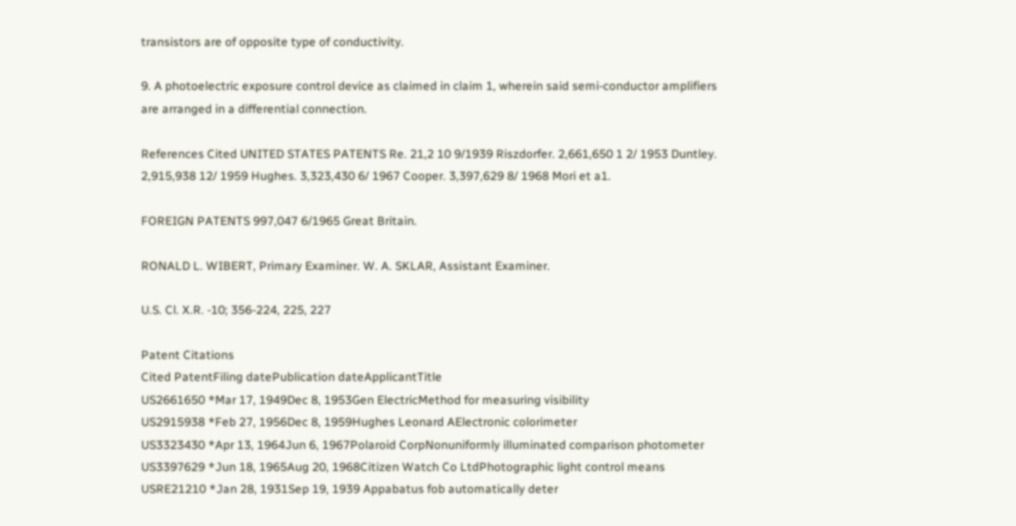transistors are of opposite type of conductivity.

9. A photoelectric exposure control device as claimed in claim 1, wherein said semi-conductor amplifiers are arranged in a differential connection.

References Cited UNITED STATES PATENTS Re. 21,2 10 9/1939 Riszdorfer. 2,661,650 1 2/ 1953 Duntley. 2,915,938 12/ 1959 Hughes. 3,323,430 6/ 1967 Cooper. 3,397,629 8/ 1968 Mori et a1.

FOREIGN PATENTS 997,047 6/1965 Great Britain.

RONALD L. WIBERT, Primary Examiner. W. A. SKLAR, Assistant Examiner.

U.S. Cl. X.R. -10; 356-224, 225, 227

Patent Citations
Cited PatentFiling datePublication dateApplicantTitle
US2661650 *Mar 17, 1949Dec 8, 1953Gen ElectricMethod for measuring visibility
US2915938 *Feb 27, 1956Dec 8, 1959Hughes Leonard AElectronic colorimeter
US3323430 *Apr 13, 1964Jun 6, 1967Polaroid CorpNonuniformly illuminated comparison photometer
US3397629 *Jun 18, 1965Aug 20, 1968Citizen Watch Co LtdPhotographic light control means
USRE21210 *Jan 28, 1931Sep 19, 1939 Appabatus fob automatically deter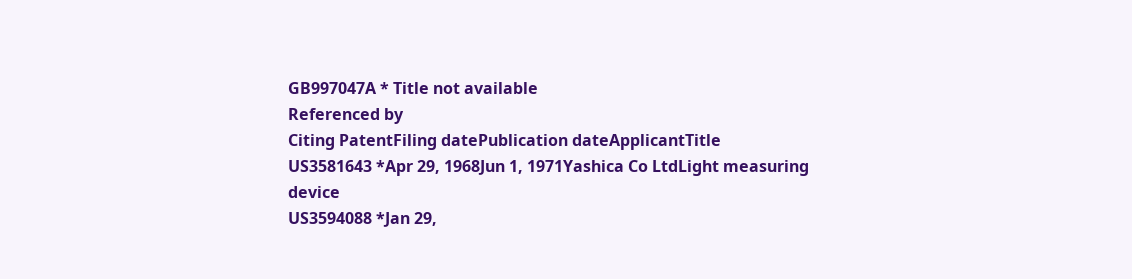GB997047A * Title not available
Referenced by
Citing PatentFiling datePublication dateApplicantTitle
US3581643 *Apr 29, 1968Jun 1, 1971Yashica Co LtdLight measuring device
US3594088 *Jan 29,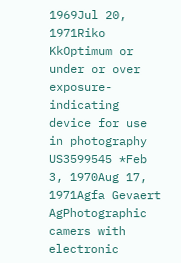1969Jul 20, 1971Riko KkOptimum or under or over exposure-indicating device for use in photography
US3599545 *Feb 3, 1970Aug 17, 1971Agfa Gevaert AgPhotographic camers with electronic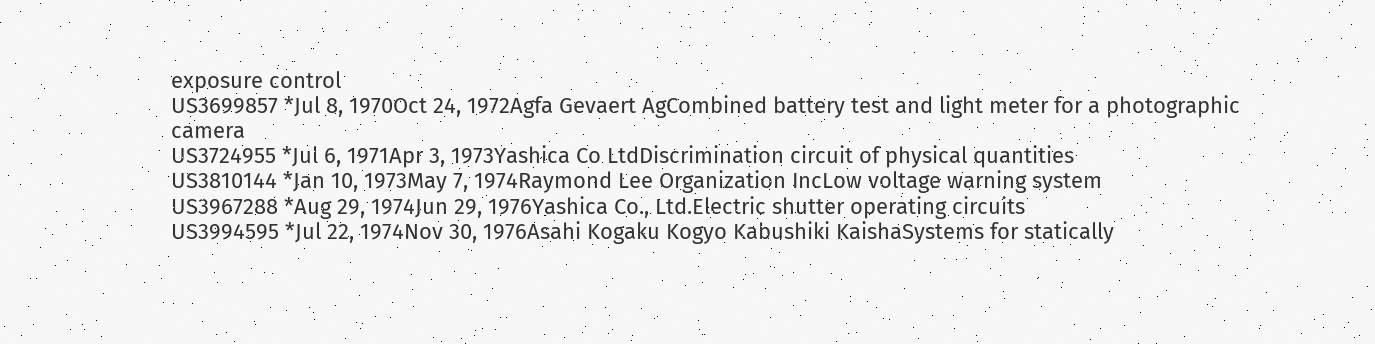exposure control
US3699857 *Jul 8, 1970Oct 24, 1972Agfa Gevaert AgCombined battery test and light meter for a photographic camera
US3724955 *Jul 6, 1971Apr 3, 1973Yashica Co LtdDiscrimination circuit of physical quantities
US3810144 *Jan 10, 1973May 7, 1974Raymond Lee Organization IncLow voltage warning system
US3967288 *Aug 29, 1974Jun 29, 1976Yashica Co., Ltd.Electric shutter operating circuits
US3994595 *Jul 22, 1974Nov 30, 1976Asahi Kogaku Kogyo Kabushiki KaishaSystems for statically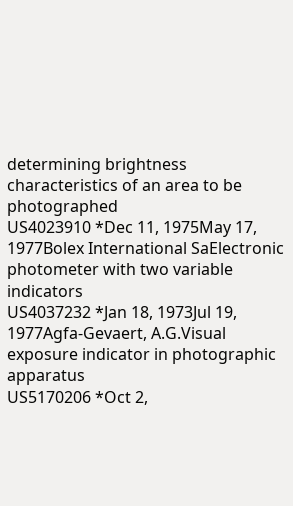determining brightness characteristics of an area to be photographed
US4023910 *Dec 11, 1975May 17, 1977Bolex International SaElectronic photometer with two variable indicators
US4037232 *Jan 18, 1973Jul 19, 1977Agfa-Gevaert, A.G.Visual exposure indicator in photographic apparatus
US5170206 *Oct 2,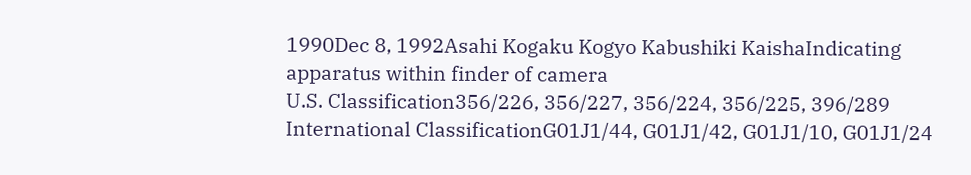1990Dec 8, 1992Asahi Kogaku Kogyo Kabushiki KaishaIndicating apparatus within finder of camera
U.S. Classification356/226, 356/227, 356/224, 356/225, 396/289
International ClassificationG01J1/44, G01J1/42, G01J1/10, G01J1/24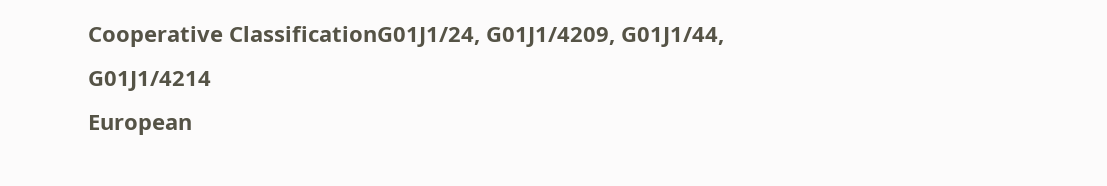Cooperative ClassificationG01J1/24, G01J1/4209, G01J1/44, G01J1/4214
European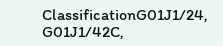ClassificationG01J1/24, G01J1/42C,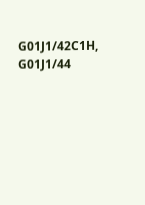G01J1/42C1H, G01J1/44